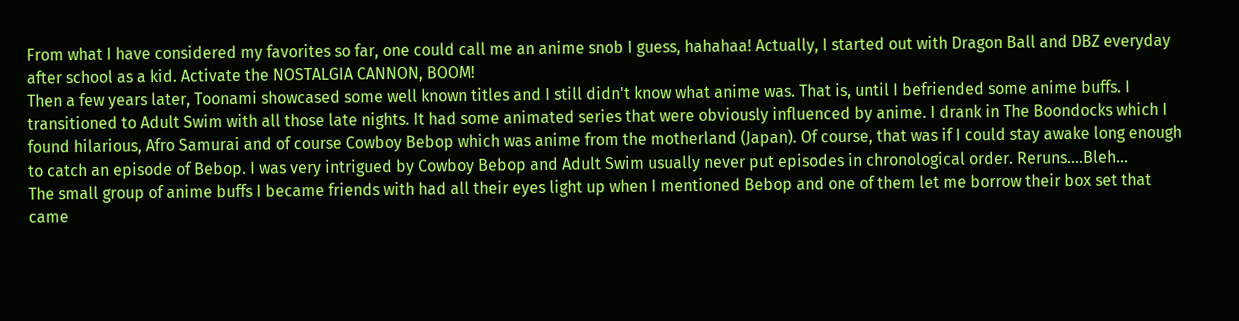From what I have considered my favorites so far, one could call me an anime snob I guess, hahahaa! Actually, I started out with Dragon Ball and DBZ everyday after school as a kid. Activate the NOSTALGIA CANNON, BOOM!
Then a few years later, Toonami showcased some well known titles and I still didn't know what anime was. That is, until I befriended some anime buffs. I transitioned to Adult Swim with all those late nights. It had some animated series that were obviously influenced by anime. I drank in The Boondocks which I found hilarious, Afro Samurai and of course Cowboy Bebop which was anime from the motherland (Japan). Of course, that was if I could stay awake long enough to catch an episode of Bebop. I was very intrigued by Cowboy Bebop and Adult Swim usually never put episodes in chronological order. Reruns....Bleh...
The small group of anime buffs I became friends with had all their eyes light up when I mentioned Bebop and one of them let me borrow their box set that came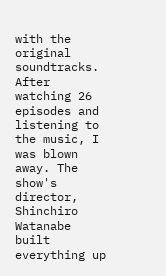with the original soundtracks. After watching 26 episodes and listening to the music, I was blown away. The show's director, Shinchiro Watanabe built everything up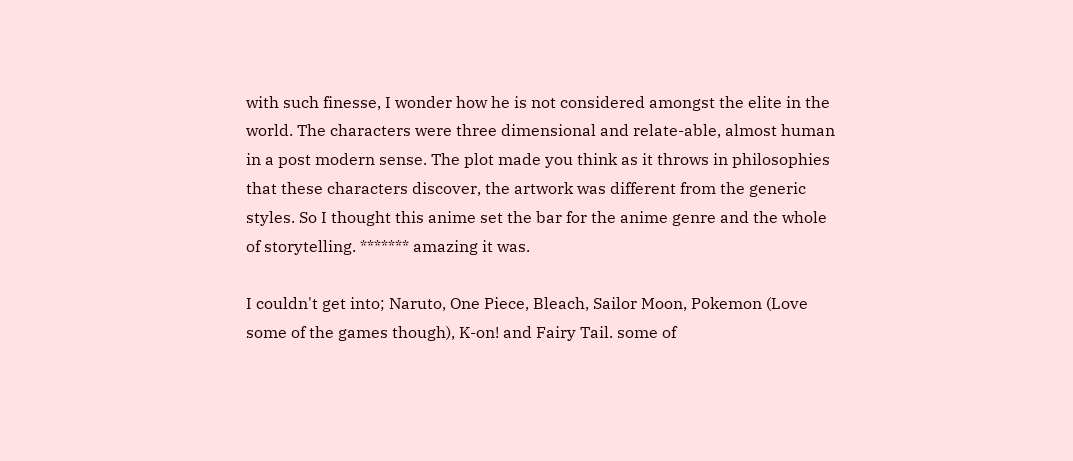with such finesse, I wonder how he is not considered amongst the elite in the world. The characters were three dimensional and relate-able, almost human in a post modern sense. The plot made you think as it throws in philosophies that these characters discover, the artwork was different from the generic styles. So I thought this anime set the bar for the anime genre and the whole of storytelling. ******* amazing it was.

I couldn't get into; Naruto, One Piece, Bleach, Sailor Moon, Pokemon (Love some of the games though), K-on! and Fairy Tail. some of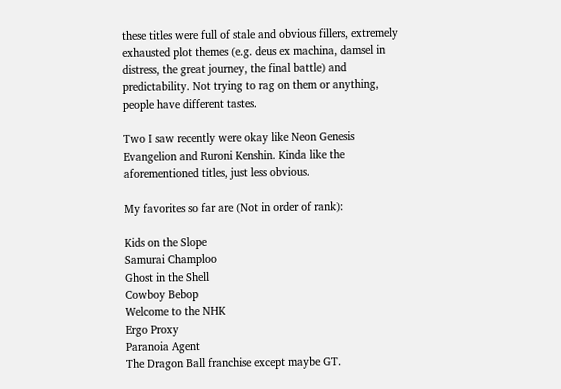these titles were full of stale and obvious fillers, extremely exhausted plot themes (e.g. deus ex machina, damsel in distress, the great journey, the final battle) and predictability. Not trying to rag on them or anything, people have different tastes.

Two I saw recently were okay like Neon Genesis Evangelion and Ruroni Kenshin. Kinda like the aforementioned titles, just less obvious.

My favorites so far are (Not in order of rank):

Kids on the Slope
Samurai Champloo
Ghost in the Shell
Cowboy Bebop
Welcome to the NHK
Ergo Proxy
Paranoia Agent
The Dragon Ball franchise except maybe GT.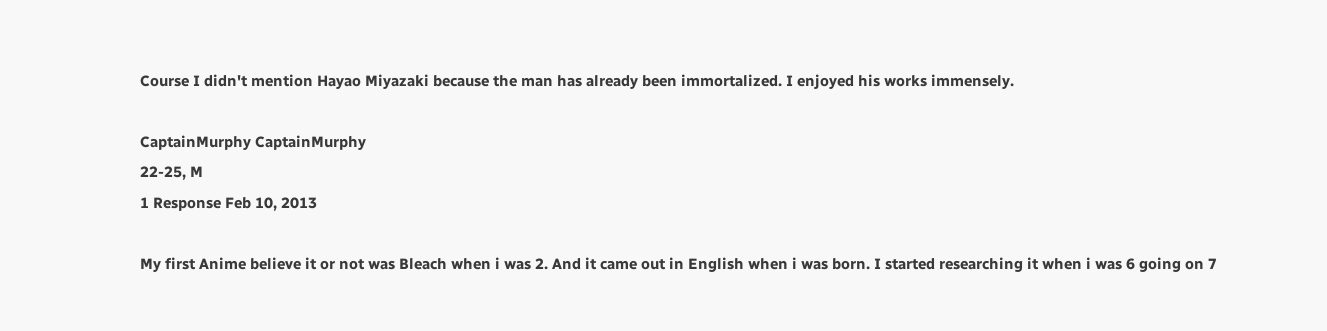Course I didn't mention Hayao Miyazaki because the man has already been immortalized. I enjoyed his works immensely.

CaptainMurphy CaptainMurphy
22-25, M
1 Response Feb 10, 2013

My first Anime believe it or not was Bleach when i was 2. And it came out in English when i was born. I started researching it when i was 6 going on 7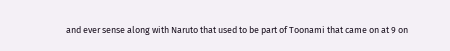and ever sense along with Naruto that used to be part of Toonami that came on at 9 on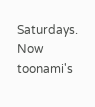Saturdays. Now toonami's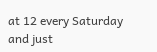at 12 every Saturday and just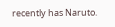recently has Naruto.